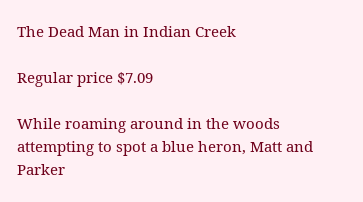The Dead Man in Indian Creek

Regular price $7.09

While roaming around in the woods attempting to spot a blue heron, Matt and Parker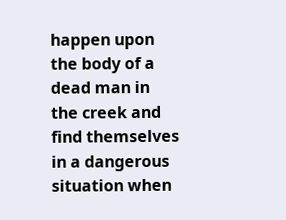happen upon the body of a dead man in the creek and find themselves in a dangerous situation when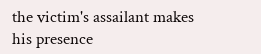the victim's assailant makes his presence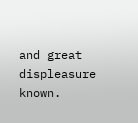and great displeasure known.